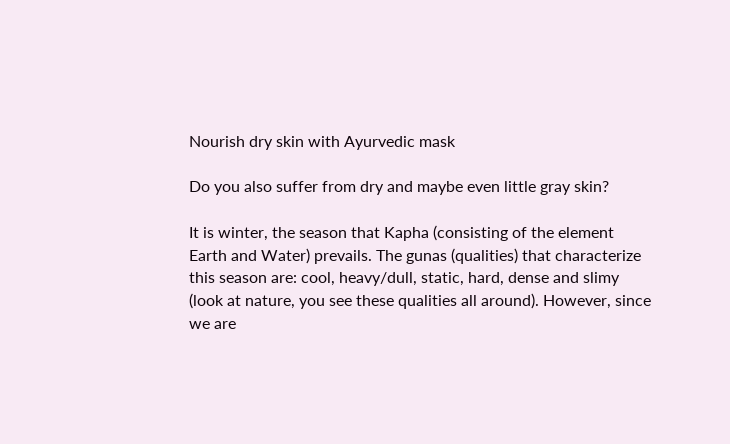Nourish dry skin with Ayurvedic mask

Do you also suffer from dry and maybe even little gray skin?

It is winter, the season that Kapha (consisting of the element Earth and Water) prevails. The gunas (qualities) that characterize this season are: cool, heavy/dull, static, hard, dense and slimy (look at nature, you see these qualities all around). However, since we are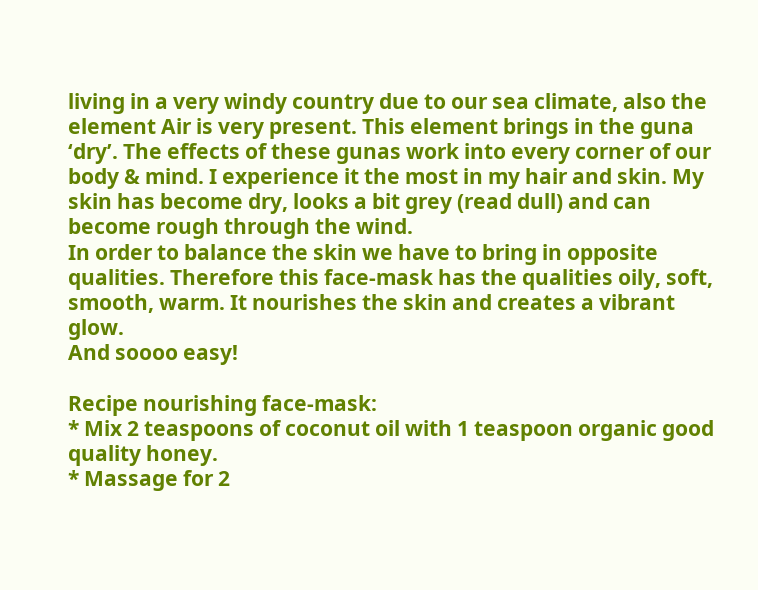living in a very windy country due to our sea climate, also the element Air is very present. This element brings in the guna ‘dry’. The effects of these gunas work into every corner of our body & mind. I experience it the most in my hair and skin. My skin has become dry, looks a bit grey (read dull) and can become rough through the wind.
In order to balance the skin we have to bring in opposite qualities. Therefore this face-mask has the qualities oily, soft, smooth, warm. It nourishes the skin and creates a vibrant glow.
And soooo easy!

Recipe nourishing face-mask:
* Mix 2 teaspoons of coconut oil with 1 teaspoon organic good quality honey.
* Massage for 2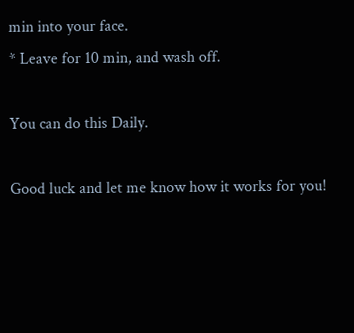min into your face.
* Leave for 10 min, and wash off.

You can do this Daily.

Good luck and let me know how it works for you!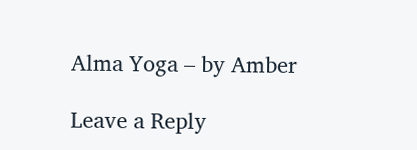Alma Yoga – by Amber

Leave a Reply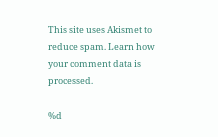This site uses Akismet to reduce spam. Learn how your comment data is processed.

%d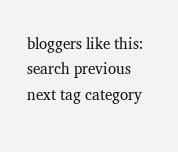bloggers like this:
search previous next tag category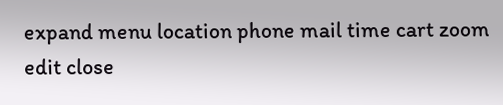expand menu location phone mail time cart zoom edit close